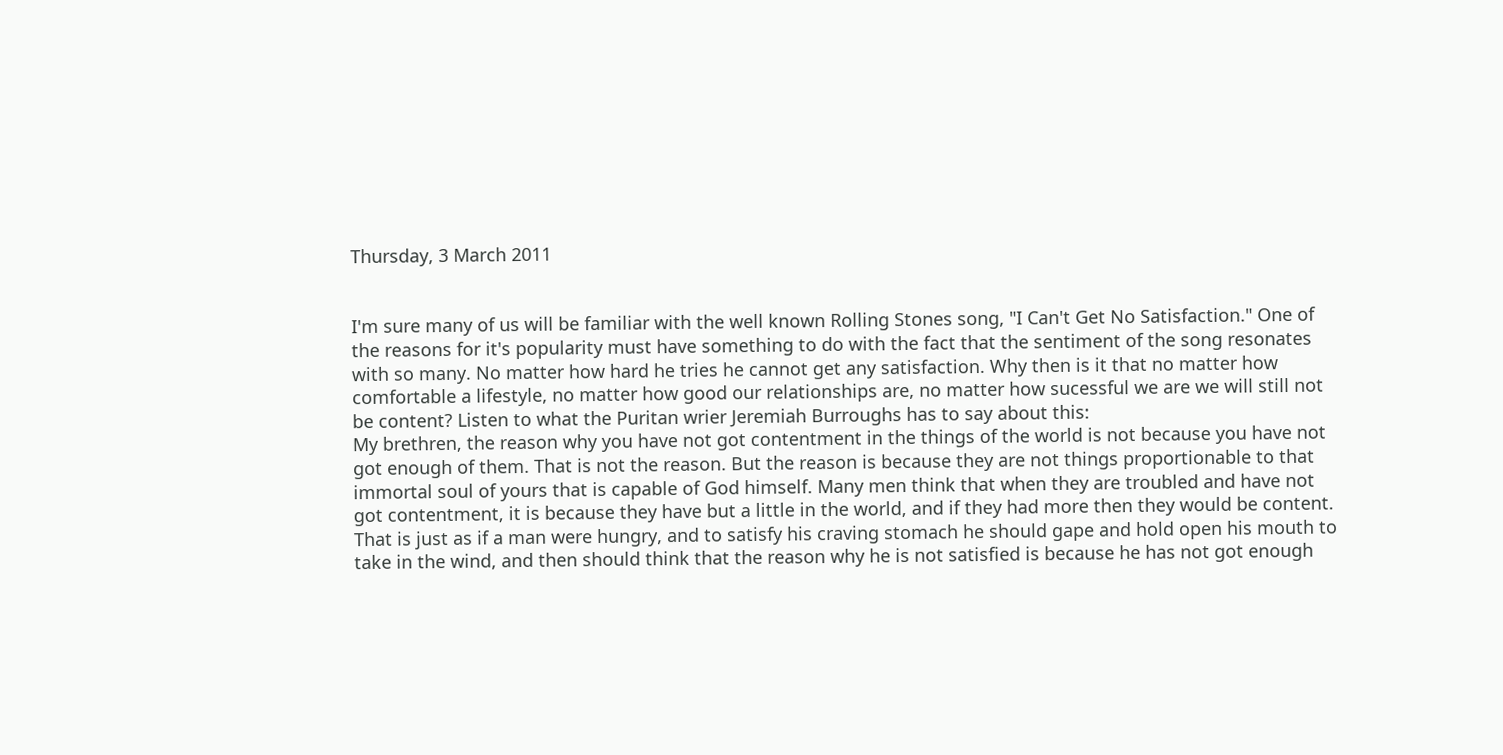Thursday, 3 March 2011


I'm sure many of us will be familiar with the well known Rolling Stones song, "I Can't Get No Satisfaction." One of the reasons for it's popularity must have something to do with the fact that the sentiment of the song resonates with so many. No matter how hard he tries he cannot get any satisfaction. Why then is it that no matter how comfortable a lifestyle, no matter how good our relationships are, no matter how sucessful we are we will still not be content? Listen to what the Puritan wrier Jeremiah Burroughs has to say about this:
My brethren, the reason why you have not got contentment in the things of the world is not because you have not got enough of them. That is not the reason. But the reason is because they are not things proportionable to that immortal soul of yours that is capable of God himself. Many men think that when they are troubled and have not got contentment, it is because they have but a little in the world, and if they had more then they would be content. That is just as if a man were hungry, and to satisfy his craving stomach he should gape and hold open his mouth to take in the wind, and then should think that the reason why he is not satisfied is because he has not got enough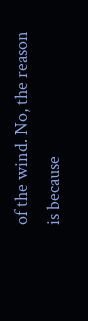of the wind. No, the reason is because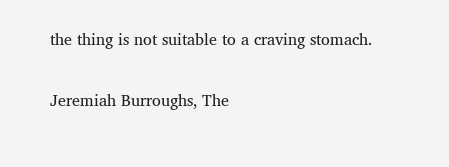the thing is not suitable to a craving stomach.

Jeremiah Burroughs, The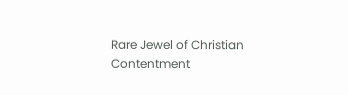Rare Jewel of Christian Contentment